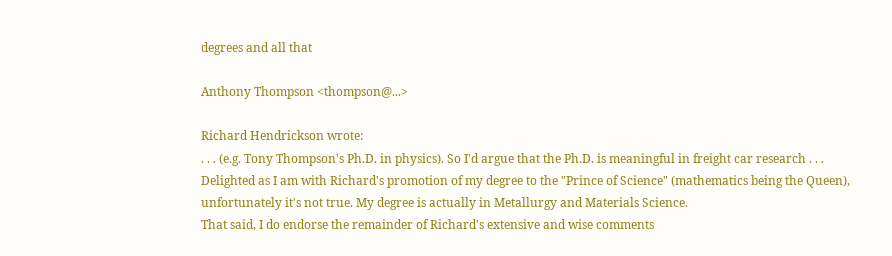degrees and all that

Anthony Thompson <thompson@...>

Richard Hendrickson wrote:
. . . (e.g. Tony Thompson's Ph.D. in physics). So I'd argue that the Ph.D. is meaningful in freight car research . . .
Delighted as I am with Richard's promotion of my degree to the "Prince of Science" (mathematics being the Queen), unfortunately it's not true. My degree is actually in Metallurgy and Materials Science.
That said, I do endorse the remainder of Richard's extensive and wise comments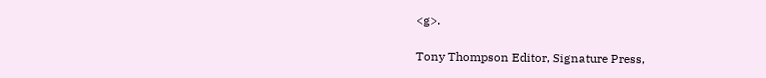<g>.

Tony Thompson Editor, Signature Press,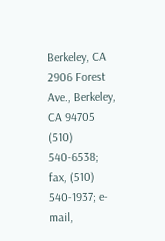Berkeley, CA
2906 Forest Ave., Berkeley, CA 94705
(510) 540-6538; fax, (510) 540-1937; e-mail,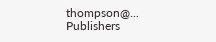thompson@...
Publishers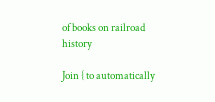of books on railroad history

Join { to automatically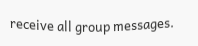receive all group messages.